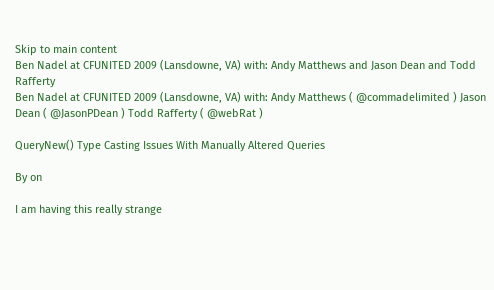Skip to main content
Ben Nadel at CFUNITED 2009 (Lansdowne, VA) with: Andy Matthews and Jason Dean and Todd Rafferty
Ben Nadel at CFUNITED 2009 (Lansdowne, VA) with: Andy Matthews ( @commadelimited ) Jason Dean ( @JasonPDean ) Todd Rafferty ( @webRat )

QueryNew() Type Casting Issues With Manually Altered Queries

By on

I am having this really strange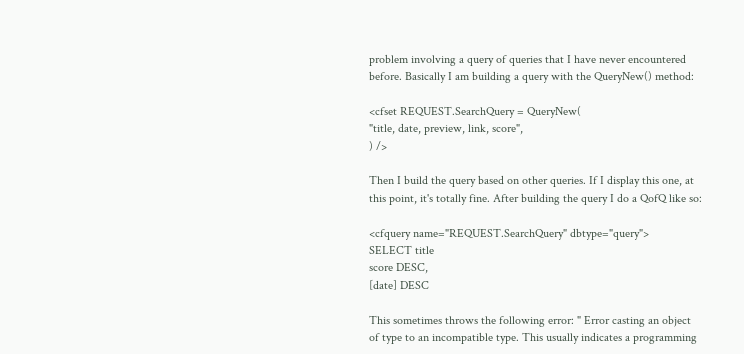problem involving a query of queries that I have never encountered before. Basically I am building a query with the QueryNew() method:

<cfset REQUEST.SearchQuery = QueryNew(
"title, date, preview, link, score",
) />

Then I build the query based on other queries. If I display this one, at this point, it's totally fine. After building the query I do a QofQ like so:

<cfquery name="REQUEST.SearchQuery" dbtype="query">
SELECT title
score DESC,
[date] DESC

This sometimes throws the following error: " Error casting an object of type to an incompatible type. This usually indicates a programming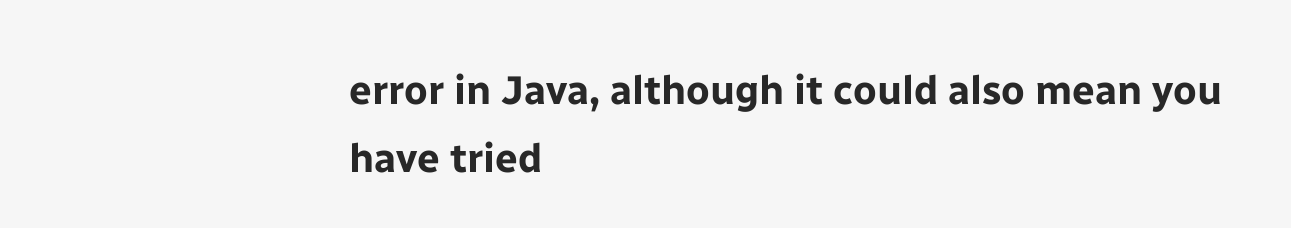error in Java, although it could also mean you have tried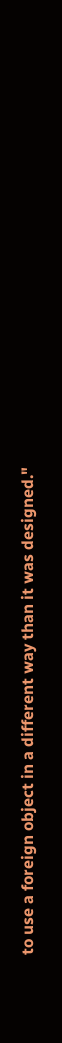to use a foreign object in a different way than it was designed."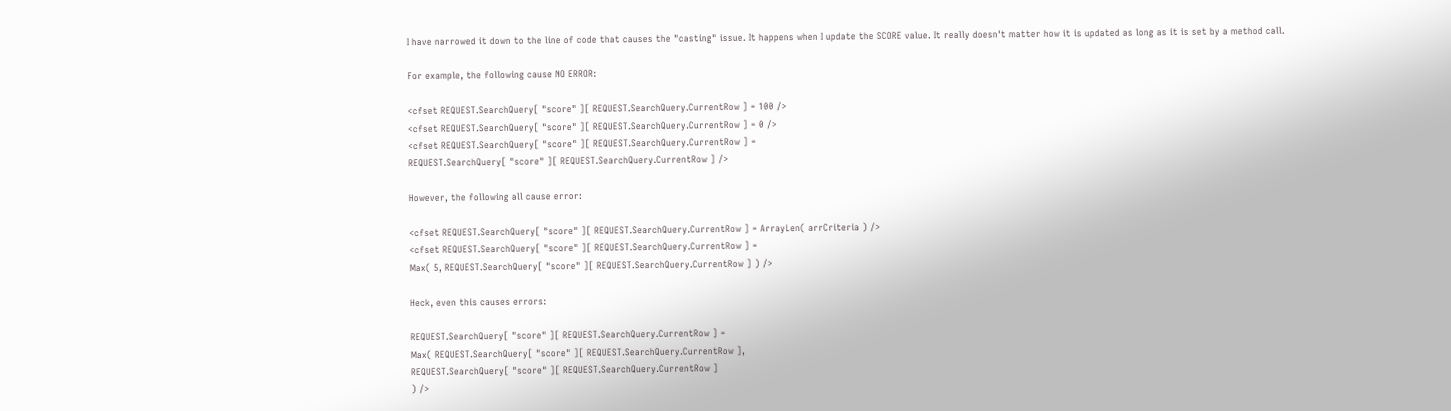I have narrowed it down to the line of code that causes the "casting" issue. It happens when I update the SCORE value. It really doesn't matter how it is updated as long as it is set by a method call.

For example, the following cause NO ERROR:

<cfset REQUEST.SearchQuery[ "score" ][ REQUEST.SearchQuery.CurrentRow ] = 100 />
<cfset REQUEST.SearchQuery[ "score" ][ REQUEST.SearchQuery.CurrentRow ] = 0 />
<cfset REQUEST.SearchQuery[ "score" ][ REQUEST.SearchQuery.CurrentRow ] =
REQUEST.SearchQuery[ "score" ][ REQUEST.SearchQuery.CurrentRow ] />

However, the following all cause error:

<cfset REQUEST.SearchQuery[ "score" ][ REQUEST.SearchQuery.CurrentRow ] = ArrayLen( arrCriteria ) />
<cfset REQUEST.SearchQuery[ "score" ][ REQUEST.SearchQuery.CurrentRow ] =
Max( 5, REQUEST.SearchQuery[ "score" ][ REQUEST.SearchQuery.CurrentRow ] ) />

Heck, even this causes errors:

REQUEST.SearchQuery[ "score" ][ REQUEST.SearchQuery.CurrentRow ] =
Max( REQUEST.SearchQuery[ "score" ][ REQUEST.SearchQuery.CurrentRow ],
REQUEST.SearchQuery[ "score" ][ REQUEST.SearchQuery.CurrentRow ]
) />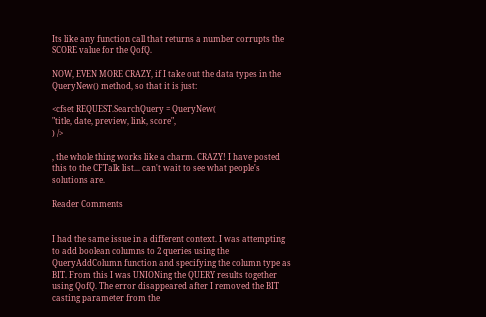Its like any function call that returns a number corrupts the SCORE value for the QofQ.

NOW, EVEN MORE CRAZY, if I take out the data types in the QueryNew() method, so that it is just:

<cfset REQUEST.SearchQuery = QueryNew(
"title, date, preview, link, score",
) />

, the whole thing works like a charm. CRAZY! I have posted this to the CFTalk list... can't wait to see what people's solutions are.

Reader Comments


I had the same issue in a different context. I was attempting to add boolean columns to 2 queries using the QueryAddColumn function and specifying the column type as BIT. From this I was UNIONing the QUERY results together using QofQ. The error disappeared after I removed the BIT casting parameter from the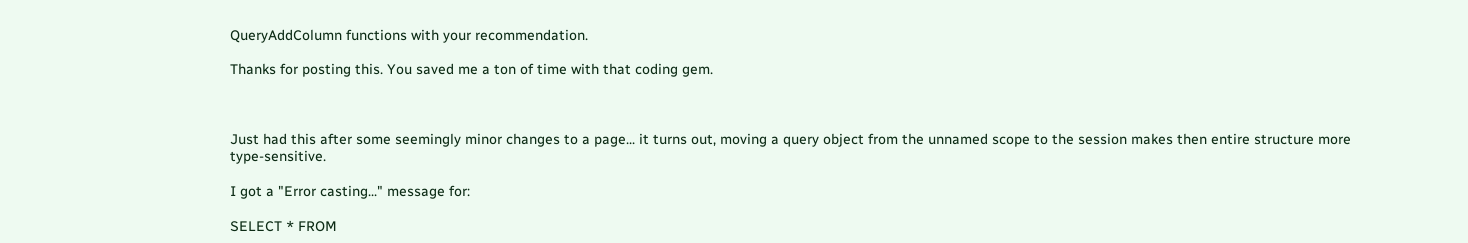QueryAddColumn functions with your recommendation.

Thanks for posting this. You saved me a ton of time with that coding gem.



Just had this after some seemingly minor changes to a page... it turns out, moving a query object from the unnamed scope to the session makes then entire structure more type-sensitive.

I got a "Error casting..." message for:

SELECT * FROM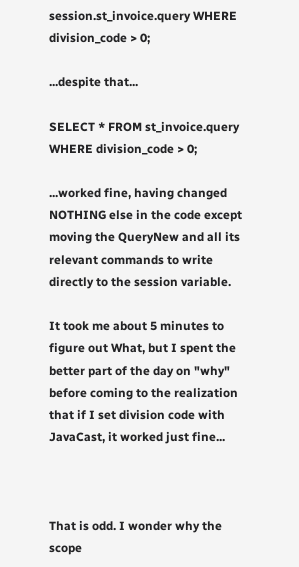session.st_invoice.query WHERE division_code > 0;

...despite that...

SELECT * FROM st_invoice.query WHERE division_code > 0;

...worked fine, having changed NOTHING else in the code except moving the QueryNew and all its relevant commands to write directly to the session variable.

It took me about 5 minutes to figure out What, but I spent the better part of the day on "why" before coming to the realization that if I set division code with JavaCast, it worked just fine...



That is odd. I wonder why the scope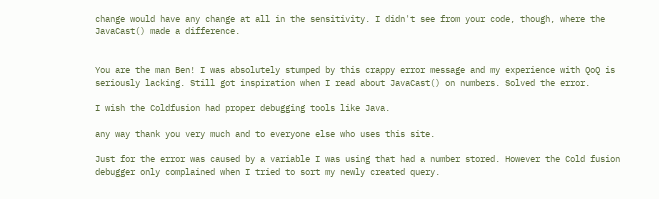change would have any change at all in the sensitivity. I didn't see from your code, though, where the JavaCast() made a difference.


You are the man Ben! I was absolutely stumped by this crappy error message and my experience with QoQ is seriously lacking. Still got inspiration when I read about JavaCast() on numbers. Solved the error.

I wish the Coldfusion had proper debugging tools like Java.

any way thank you very much and to everyone else who uses this site.

Just for the error was caused by a variable I was using that had a number stored. However the Cold fusion debugger only complained when I tried to sort my newly created query.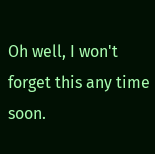Oh well, I won't forget this any time soon.